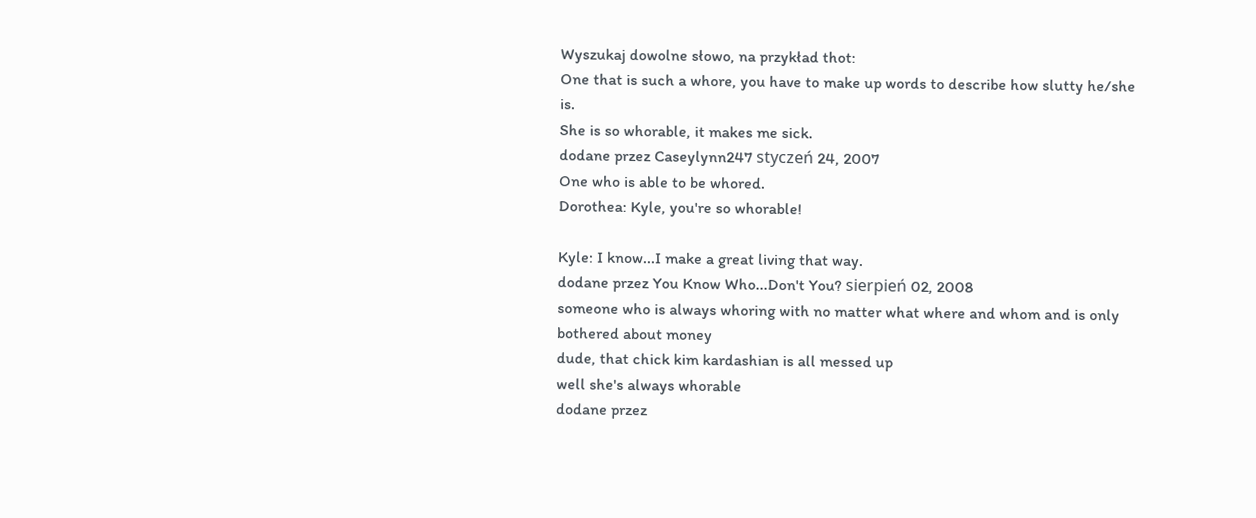Wyszukaj dowolne słowo, na przykład thot:
One that is such a whore, you have to make up words to describe how slutty he/she is.
She is so whorable, it makes me sick.
dodane przez Caseylynn247 styczeń 24, 2007
One who is able to be whored.
Dorothea: Kyle, you're so whorable!

Kyle: I know...I make a great living that way.
dodane przez You Know Who...Don't You? sierpień 02, 2008
someone who is always whoring with no matter what where and whom and is only bothered about money
dude, that chick kim kardashian is all messed up
well she's always whorable
dodane przez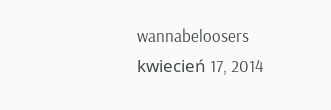wannabeloosers kwiecień 17, 2014